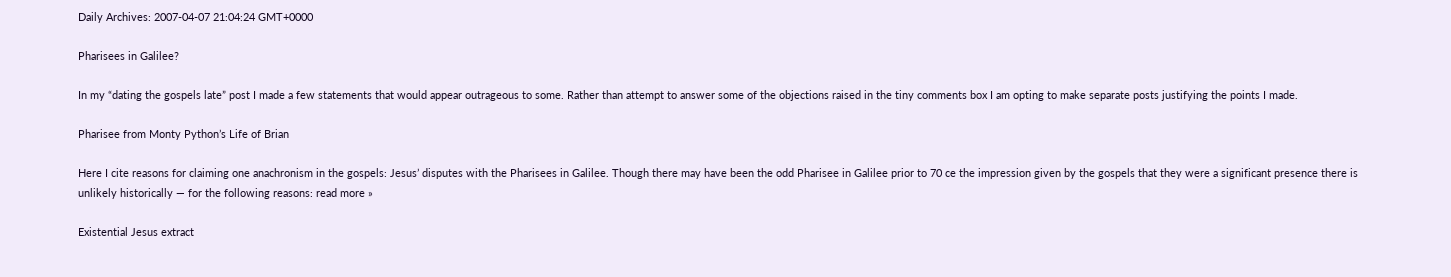Daily Archives: 2007-04-07 21:04:24 GMT+0000

Pharisees in Galilee?

In my “dating the gospels late” post I made a few statements that would appear outrageous to some. Rather than attempt to answer some of the objections raised in the tiny comments box I am opting to make separate posts justifying the points I made.

Pharisee from Monty Python’s Life of Brian

Here I cite reasons for claiming one anachronism in the gospels: Jesus’ disputes with the Pharisees in Galilee. Though there may have been the odd Pharisee in Galilee prior to 70 ce the impression given by the gospels that they were a significant presence there is unlikely historically — for the following reasons: read more »

Existential Jesus extract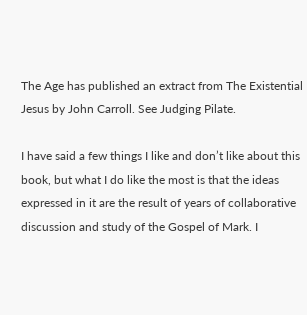The Age has published an extract from The Existential Jesus by John Carroll. See Judging Pilate.

I have said a few things I like and don’t like about this book, but what I do like the most is that the ideas expressed in it are the result of years of collaborative discussion and study of the Gospel of Mark. I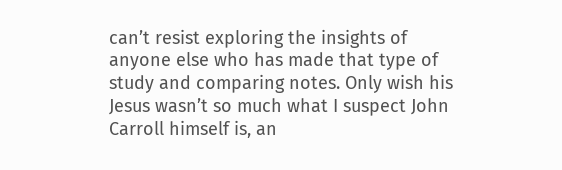can’t resist exploring the insights of anyone else who has made that type of study and comparing notes. Only wish his Jesus wasn’t so much what I suspect John Carroll himself is, an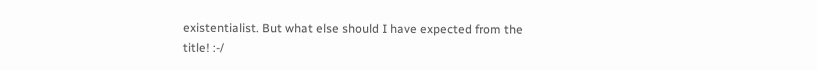existentialist. But what else should I have expected from the title! :-/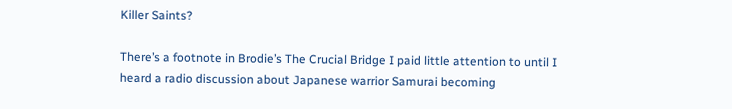Killer Saints?

There’s a footnote in Brodie’s The Crucial Bridge I paid little attention to until I heard a radio discussion about Japanese warrior Samurai becoming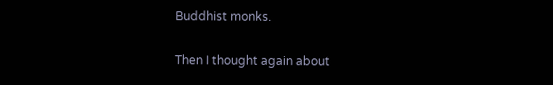Buddhist monks.

Then I thought again about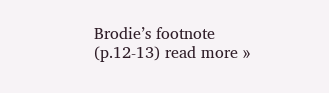Brodie’s footnote (p.12-13) read more »